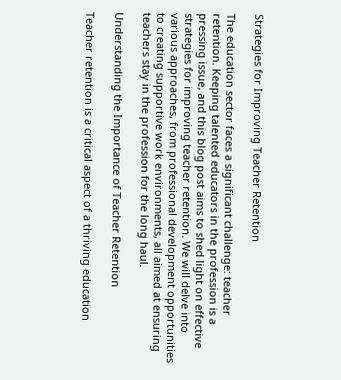Strategies for Improving Teacher Retention

The education sector faces a significant challenge: teacher retention. Keeping talented educators in the profession is a pressing issue, and this blog post aims to shed light on effective strategies for improving teacher retention. We will delve into various approaches, from professional development opportunities to creating supportive work environments, all aimed at ensuring teachers stay in the profession for the long haul.

Understanding the Importance of Teacher Retention

Teacher retention is a critical aspect of a thriving education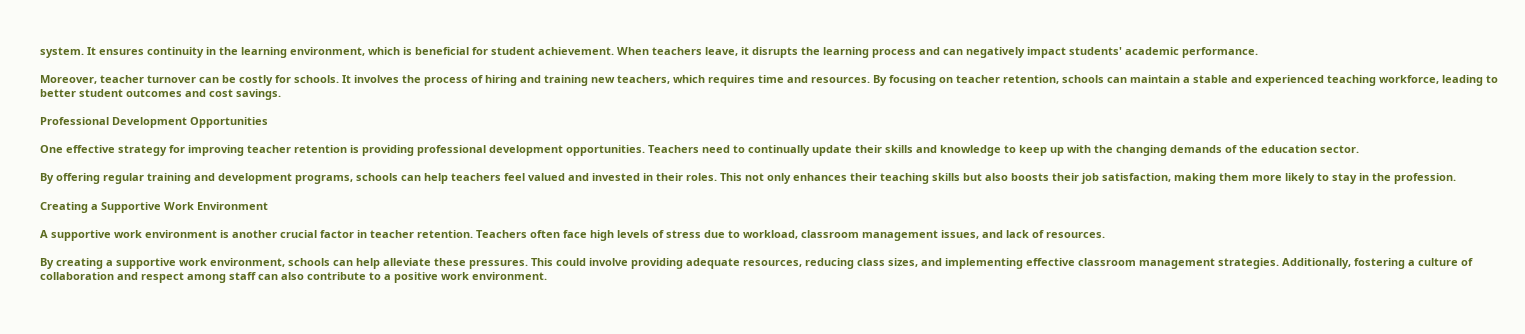system. It ensures continuity in the learning environment, which is beneficial for student achievement. When teachers leave, it disrupts the learning process and can negatively impact students' academic performance.

Moreover, teacher turnover can be costly for schools. It involves the process of hiring and training new teachers, which requires time and resources. By focusing on teacher retention, schools can maintain a stable and experienced teaching workforce, leading to better student outcomes and cost savings.

Professional Development Opportunities

One effective strategy for improving teacher retention is providing professional development opportunities. Teachers need to continually update their skills and knowledge to keep up with the changing demands of the education sector.

By offering regular training and development programs, schools can help teachers feel valued and invested in their roles. This not only enhances their teaching skills but also boosts their job satisfaction, making them more likely to stay in the profession.

Creating a Supportive Work Environment

A supportive work environment is another crucial factor in teacher retention. Teachers often face high levels of stress due to workload, classroom management issues, and lack of resources.

By creating a supportive work environment, schools can help alleviate these pressures. This could involve providing adequate resources, reducing class sizes, and implementing effective classroom management strategies. Additionally, fostering a culture of collaboration and respect among staff can also contribute to a positive work environment.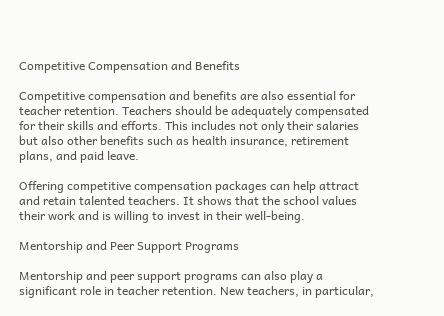Competitive Compensation and Benefits

Competitive compensation and benefits are also essential for teacher retention. Teachers should be adequately compensated for their skills and efforts. This includes not only their salaries but also other benefits such as health insurance, retirement plans, and paid leave.

Offering competitive compensation packages can help attract and retain talented teachers. It shows that the school values their work and is willing to invest in their well-being.

Mentorship and Peer Support Programs

Mentorship and peer support programs can also play a significant role in teacher retention. New teachers, in particular,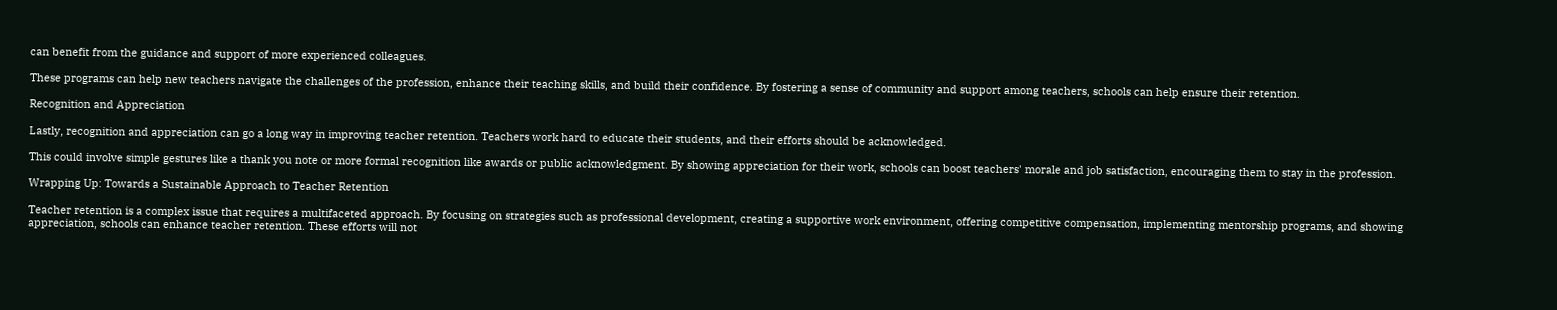can benefit from the guidance and support of more experienced colleagues.

These programs can help new teachers navigate the challenges of the profession, enhance their teaching skills, and build their confidence. By fostering a sense of community and support among teachers, schools can help ensure their retention.

Recognition and Appreciation

Lastly, recognition and appreciation can go a long way in improving teacher retention. Teachers work hard to educate their students, and their efforts should be acknowledged.

This could involve simple gestures like a thank you note or more formal recognition like awards or public acknowledgment. By showing appreciation for their work, schools can boost teachers' morale and job satisfaction, encouraging them to stay in the profession.

Wrapping Up: Towards a Sustainable Approach to Teacher Retention

Teacher retention is a complex issue that requires a multifaceted approach. By focusing on strategies such as professional development, creating a supportive work environment, offering competitive compensation, implementing mentorship programs, and showing appreciation, schools can enhance teacher retention. These efforts will not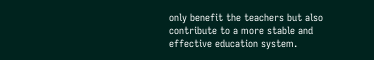only benefit the teachers but also contribute to a more stable and effective education system.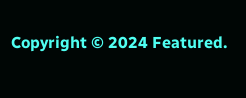Copyright © 2024 Featured.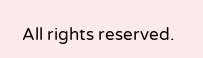All rights reserved.